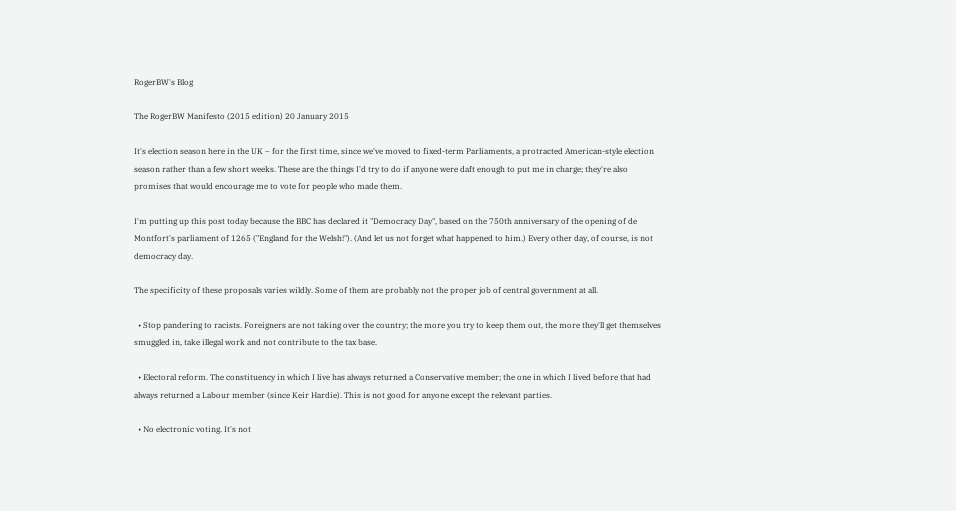RogerBW's Blog

The RogerBW Manifesto (2015 edition) 20 January 2015

It's election season here in the UK – for the first time, since we've moved to fixed-term Parliaments, a protracted American-style election season rather than a few short weeks. These are the things I'd try to do if anyone were daft enough to put me in charge; they're also promises that would encourage me to vote for people who made them.

I'm putting up this post today because the BBC has declared it "Democracy Day", based on the 750th anniversary of the opening of de Montfort's parliament of 1265 ("England for the Welsh!"). (And let us not forget what happened to him.) Every other day, of course, is not democracy day.

The specificity of these proposals varies wildly. Some of them are probably not the proper job of central government at all.

  • Stop pandering to racists. Foreigners are not taking over the country; the more you try to keep them out, the more they'll get themselves smuggled in, take illegal work and not contribute to the tax base.

  • Electoral reform. The constituency in which I live has always returned a Conservative member; the one in which I lived before that had always returned a Labour member (since Keir Hardie). This is not good for anyone except the relevant parties.

  • No electronic voting. It's not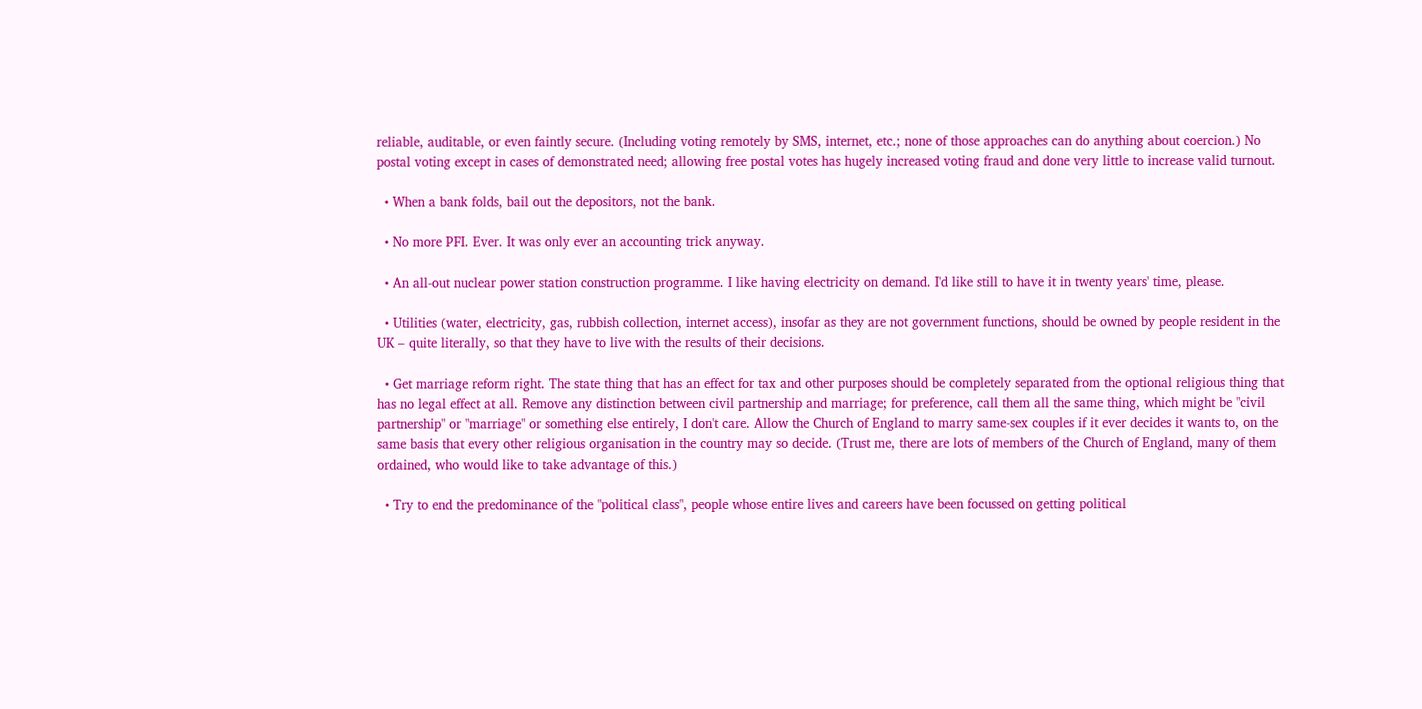reliable, auditable, or even faintly secure. (Including voting remotely by SMS, internet, etc.; none of those approaches can do anything about coercion.) No postal voting except in cases of demonstrated need; allowing free postal votes has hugely increased voting fraud and done very little to increase valid turnout.

  • When a bank folds, bail out the depositors, not the bank.

  • No more PFI. Ever. It was only ever an accounting trick anyway.

  • An all-out nuclear power station construction programme. I like having electricity on demand. I'd like still to have it in twenty years' time, please.

  • Utilities (water, electricity, gas, rubbish collection, internet access), insofar as they are not government functions, should be owned by people resident in the UK – quite literally, so that they have to live with the results of their decisions.

  • Get marriage reform right. The state thing that has an effect for tax and other purposes should be completely separated from the optional religious thing that has no legal effect at all. Remove any distinction between civil partnership and marriage; for preference, call them all the same thing, which might be "civil partnership" or "marriage" or something else entirely, I don't care. Allow the Church of England to marry same-sex couples if it ever decides it wants to, on the same basis that every other religious organisation in the country may so decide. (Trust me, there are lots of members of the Church of England, many of them ordained, who would like to take advantage of this.)

  • Try to end the predominance of the "political class", people whose entire lives and careers have been focussed on getting political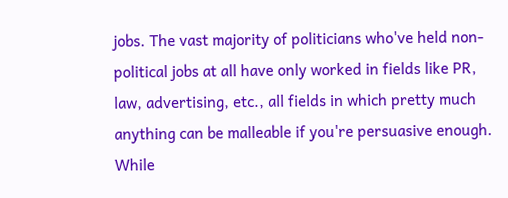jobs. The vast majority of politicians who've held non-political jobs at all have only worked in fields like PR, law, advertising, etc., all fields in which pretty much anything can be malleable if you're persuasive enough. While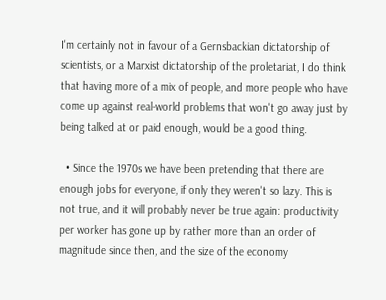I'm certainly not in favour of a Gernsbackian dictatorship of scientists, or a Marxist dictatorship of the proletariat, I do think that having more of a mix of people, and more people who have come up against real-world problems that won't go away just by being talked at or paid enough, would be a good thing.

  • Since the 1970s we have been pretending that there are enough jobs for everyone, if only they weren't so lazy. This is not true, and it will probably never be true again: productivity per worker has gone up by rather more than an order of magnitude since then, and the size of the economy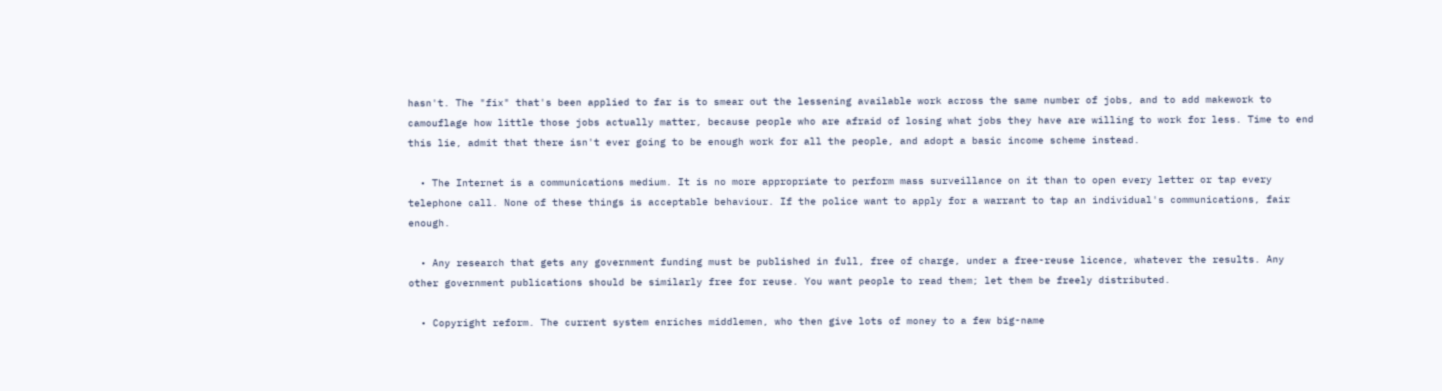hasn't. The "fix" that's been applied to far is to smear out the lessening available work across the same number of jobs, and to add makework to camouflage how little those jobs actually matter, because people who are afraid of losing what jobs they have are willing to work for less. Time to end this lie, admit that there isn't ever going to be enough work for all the people, and adopt a basic income scheme instead.

  • The Internet is a communications medium. It is no more appropriate to perform mass surveillance on it than to open every letter or tap every telephone call. None of these things is acceptable behaviour. If the police want to apply for a warrant to tap an individual's communications, fair enough.

  • Any research that gets any government funding must be published in full, free of charge, under a free-reuse licence, whatever the results. Any other government publications should be similarly free for reuse. You want people to read them; let them be freely distributed.

  • Copyright reform. The current system enriches middlemen, who then give lots of money to a few big-name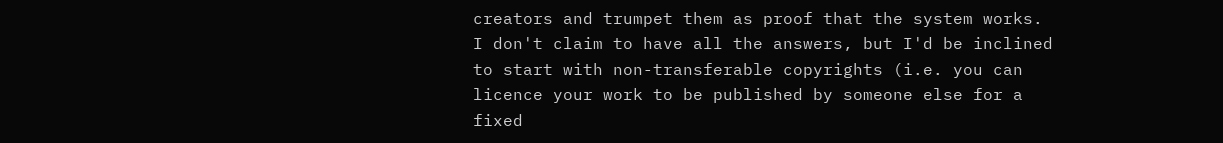creators and trumpet them as proof that the system works. I don't claim to have all the answers, but I'd be inclined to start with non-transferable copyrights (i.e. you can licence your work to be published by someone else for a fixed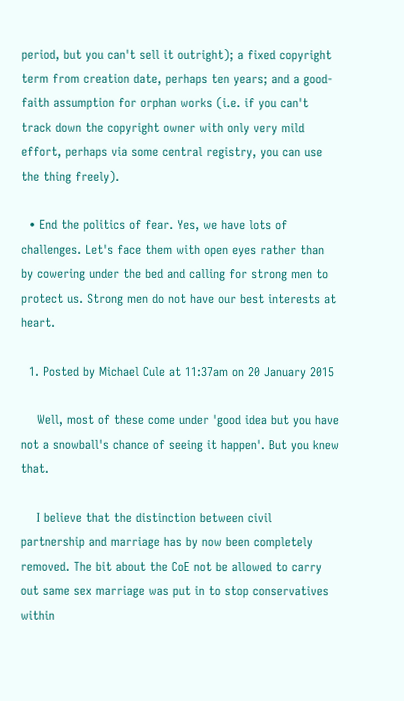period, but you can't sell it outright); a fixed copyright term from creation date, perhaps ten years; and a good-faith assumption for orphan works (i.e. if you can't track down the copyright owner with only very mild effort, perhaps via some central registry, you can use the thing freely).

  • End the politics of fear. Yes, we have lots of challenges. Let's face them with open eyes rather than by cowering under the bed and calling for strong men to protect us. Strong men do not have our best interests at heart.

  1. Posted by Michael Cule at 11:37am on 20 January 2015

    Well, most of these come under 'good idea but you have not a snowball's chance of seeing it happen'. But you knew that.

    I believe that the distinction between civil partnership and marriage has by now been completely removed. The bit about the CoE not be allowed to carry out same sex marriage was put in to stop conservatives within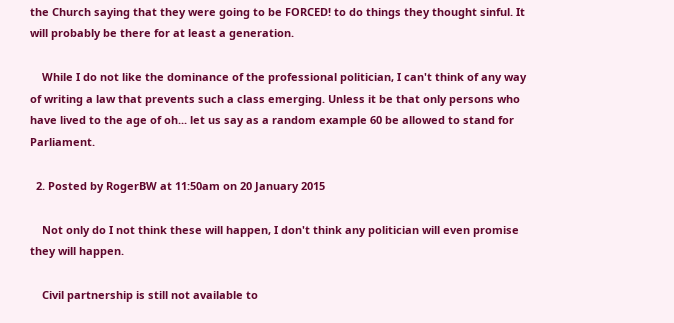the Church saying that they were going to be FORCED! to do things they thought sinful. It will probably be there for at least a generation.

    While I do not like the dominance of the professional politician, I can't think of any way of writing a law that prevents such a class emerging. Unless it be that only persons who have lived to the age of oh... let us say as a random example 60 be allowed to stand for Parliament.

  2. Posted by RogerBW at 11:50am on 20 January 2015

    Not only do I not think these will happen, I don't think any politician will even promise they will happen.

    Civil partnership is still not available to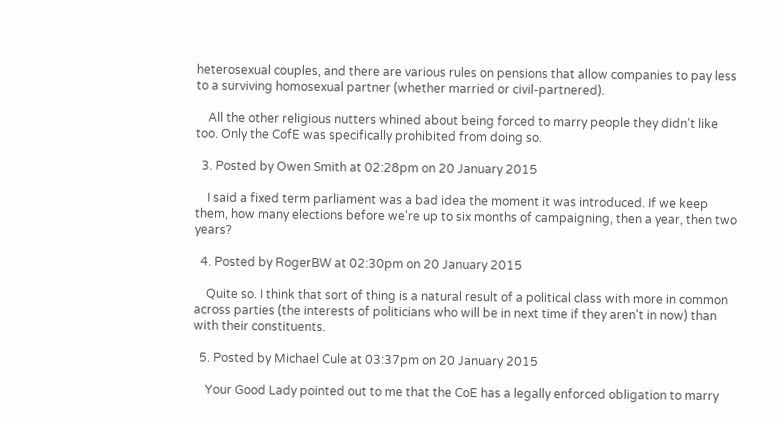heterosexual couples, and there are various rules on pensions that allow companies to pay less to a surviving homosexual partner (whether married or civil-partnered).

    All the other religious nutters whined about being forced to marry people they didn't like too. Only the CofE was specifically prohibited from doing so.

  3. Posted by Owen Smith at 02:28pm on 20 January 2015

    I said a fixed term parliament was a bad idea the moment it was introduced. If we keep them, how many elections before we're up to six months of campaigning, then a year, then two years?

  4. Posted by RogerBW at 02:30pm on 20 January 2015

    Quite so. I think that sort of thing is a natural result of a political class with more in common across parties (the interests of politicians who will be in next time if they aren't in now) than with their constituents.

  5. Posted by Michael Cule at 03:37pm on 20 January 2015

    Your Good Lady pointed out to me that the CoE has a legally enforced obligation to marry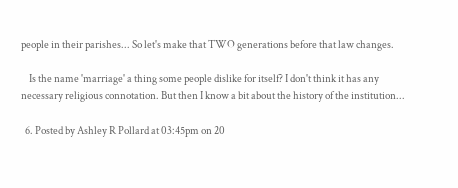people in their parishes... So let's make that TWO generations before that law changes.

    Is the name 'marriage' a thing some people dislike for itself? I don't think it has any necessary religious connotation. But then I know a bit about the history of the institution...

  6. Posted by Ashley R Pollard at 03:45pm on 20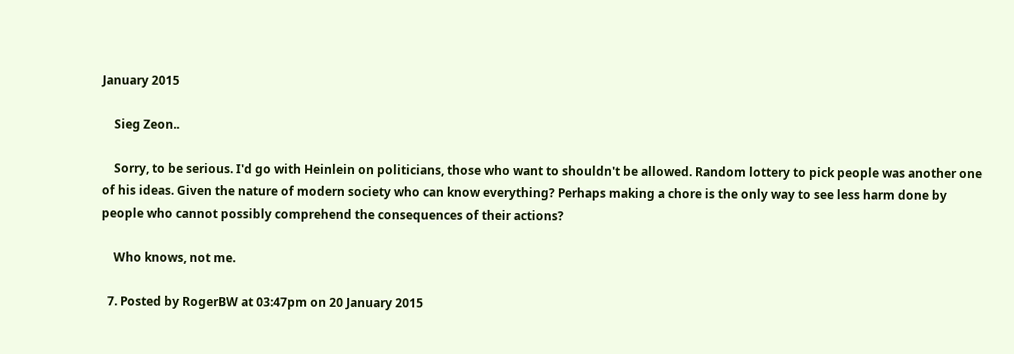January 2015

    Sieg Zeon..

    Sorry, to be serious. I'd go with Heinlein on politicians, those who want to shouldn't be allowed. Random lottery to pick people was another one of his ideas. Given the nature of modern society who can know everything? Perhaps making a chore is the only way to see less harm done by people who cannot possibly comprehend the consequences of their actions?

    Who knows, not me.

  7. Posted by RogerBW at 03:47pm on 20 January 2015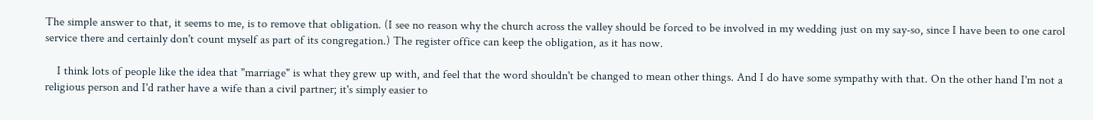The simple answer to that, it seems to me, is to remove that obligation. (I see no reason why the church across the valley should be forced to be involved in my wedding just on my say-so, since I have been to one carol service there and certainly don't count myself as part of its congregation.) The register office can keep the obligation, as it has now.

    I think lots of people like the idea that "marriage" is what they grew up with, and feel that the word shouldn't be changed to mean other things. And I do have some sympathy with that. On the other hand I'm not a religious person and I'd rather have a wife than a civil partner; it's simply easier to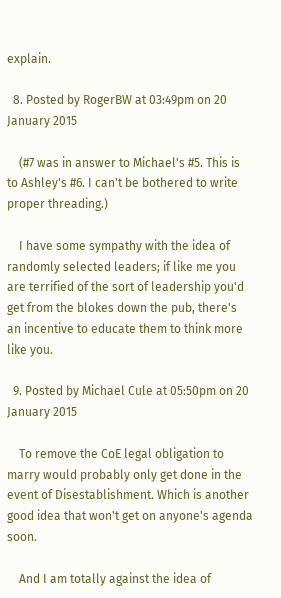explain.

  8. Posted by RogerBW at 03:49pm on 20 January 2015

    (#7 was in answer to Michael's #5. This is to Ashley's #6. I can't be bothered to write proper threading.)

    I have some sympathy with the idea of randomly selected leaders; if like me you are terrified of the sort of leadership you'd get from the blokes down the pub, there's an incentive to educate them to think more like you.

  9. Posted by Michael Cule at 05:50pm on 20 January 2015

    To remove the CoE legal obligation to marry would probably only get done in the event of Disestablishment. Which is another good idea that won't get on anyone's agenda soon.

    And I am totally against the idea of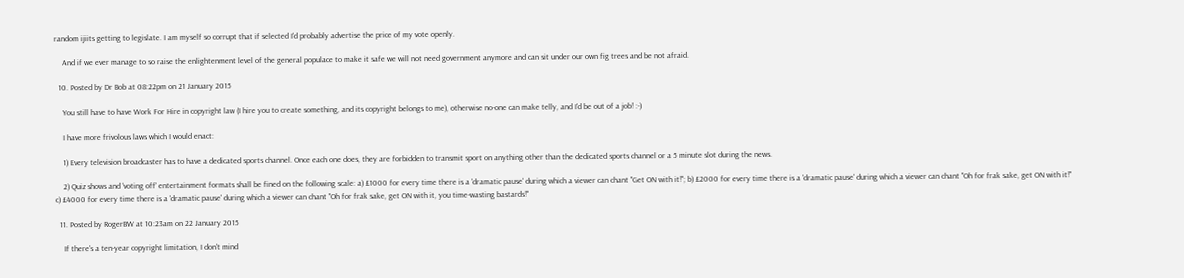random ijiits getting to legislate. I am myself so corrupt that if selected I'd probably advertise the price of my vote openly.

    And if we ever manage to so raise the enlightenment level of the general populace to make it safe we will not need government anymore and can sit under our own fig trees and be not afraid.

  10. Posted by Dr Bob at 08:22pm on 21 January 2015

    You still have to have Work For Hire in copyright law (I hire you to create something, and its copyright belongs to me), otherwise no-one can make telly, and I'd be out of a job! :-)

    I have more frivolous laws which I would enact:

    1) Every television broadcaster has to have a dedicated sports channel. Once each one does, they are forbidden to transmit sport on anything other than the dedicated sports channel or a 5 minute slot during the news.

    2) Quiz shows and 'voting off' entertainment formats shall be fined on the following scale: a) £1000 for every time there is a 'dramatic pause' during which a viewer can chant "Get ON with it!"; b) £2000 for every time there is a 'dramatic pause' during which a viewer can chant "Oh for frak sake, get ON with it!" c) £4000 for every time there is a 'dramatic pause' during which a viewer can chant "Oh for frak sake, get ON with it, you time-wasting bastards!"

  11. Posted by RogerBW at 10:23am on 22 January 2015

    If there's a ten-year copyright limitation, I don't mind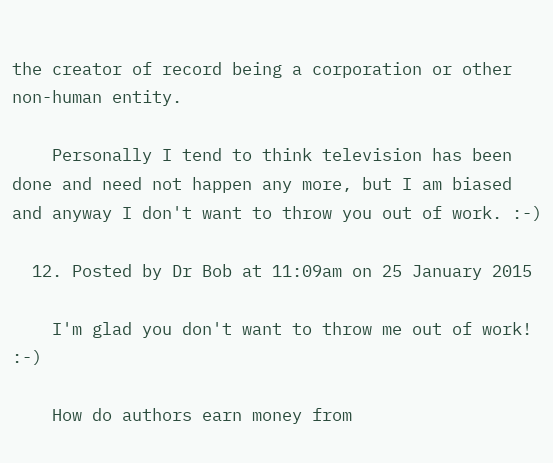the creator of record being a corporation or other non-human entity.

    Personally I tend to think television has been done and need not happen any more, but I am biased and anyway I don't want to throw you out of work. :-)

  12. Posted by Dr Bob at 11:09am on 25 January 2015

    I'm glad you don't want to throw me out of work! :-)

    How do authors earn money from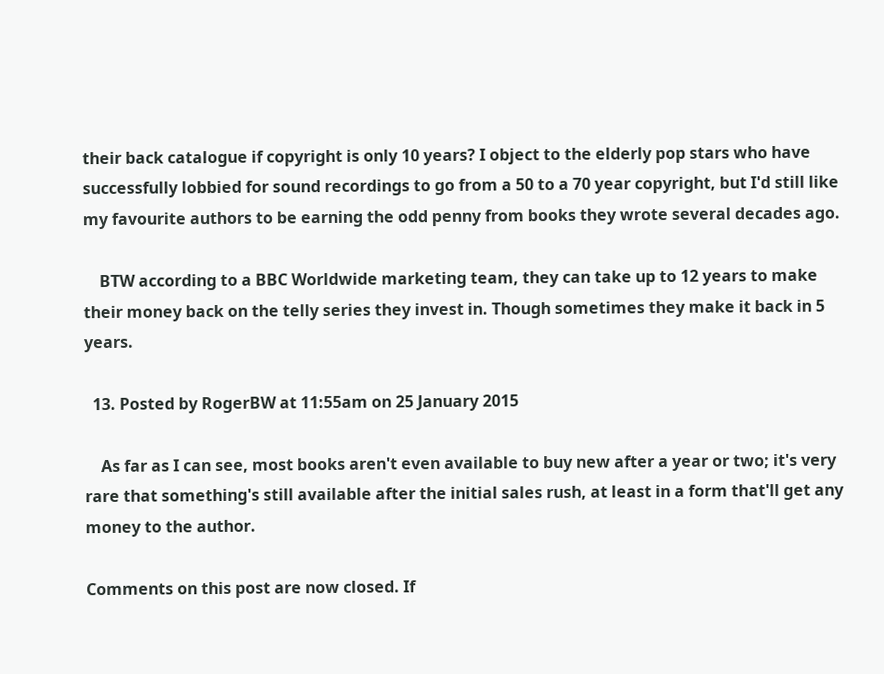their back catalogue if copyright is only 10 years? I object to the elderly pop stars who have successfully lobbied for sound recordings to go from a 50 to a 70 year copyright, but I'd still like my favourite authors to be earning the odd penny from books they wrote several decades ago.

    BTW according to a BBC Worldwide marketing team, they can take up to 12 years to make their money back on the telly series they invest in. Though sometimes they make it back in 5 years.

  13. Posted by RogerBW at 11:55am on 25 January 2015

    As far as I can see, most books aren't even available to buy new after a year or two; it's very rare that something's still available after the initial sales rush, at least in a form that'll get any money to the author.

Comments on this post are now closed. If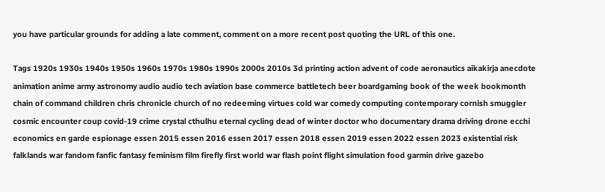you have particular grounds for adding a late comment, comment on a more recent post quoting the URL of this one.

Tags 1920s 1930s 1940s 1950s 1960s 1970s 1980s 1990s 2000s 2010s 3d printing action advent of code aeronautics aikakirja anecdote animation anime army astronomy audio audio tech aviation base commerce battletech beer boardgaming book of the week bookmonth chain of command children chris chronicle church of no redeeming virtues cold war comedy computing contemporary cornish smuggler cosmic encounter coup covid-19 crime crystal cthulhu eternal cycling dead of winter doctor who documentary drama driving drone ecchi economics en garde espionage essen 2015 essen 2016 essen 2017 essen 2018 essen 2019 essen 2022 essen 2023 existential risk falklands war fandom fanfic fantasy feminism film firefly first world war flash point flight simulation food garmin drive gazebo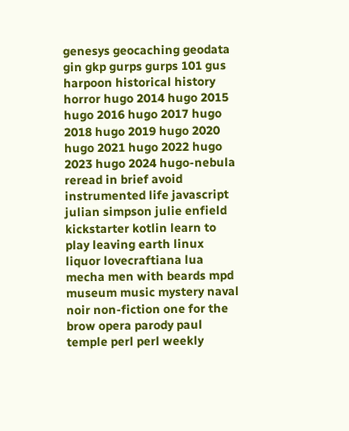genesys geocaching geodata gin gkp gurps gurps 101 gus harpoon historical history horror hugo 2014 hugo 2015 hugo 2016 hugo 2017 hugo 2018 hugo 2019 hugo 2020 hugo 2021 hugo 2022 hugo 2023 hugo 2024 hugo-nebula reread in brief avoid instrumented life javascript julian simpson julie enfield kickstarter kotlin learn to play leaving earth linux liquor lovecraftiana lua mecha men with beards mpd museum music mystery naval noir non-fiction one for the brow opera parody paul temple perl perl weekly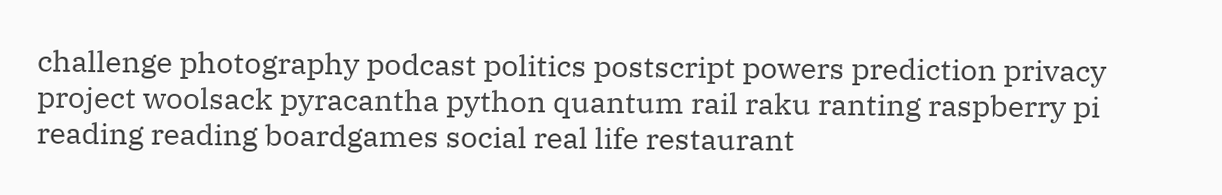challenge photography podcast politics postscript powers prediction privacy project woolsack pyracantha python quantum rail raku ranting raspberry pi reading reading boardgames social real life restaurant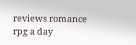reviews romance rpg a day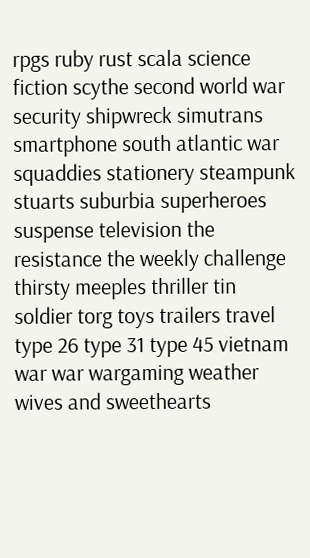rpgs ruby rust scala science fiction scythe second world war security shipwreck simutrans smartphone south atlantic war squaddies stationery steampunk stuarts suburbia superheroes suspense television the resistance the weekly challenge thirsty meeples thriller tin soldier torg toys trailers travel type 26 type 31 type 45 vietnam war war wargaming weather wives and sweethearts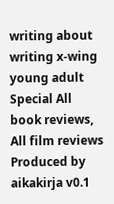writing about writing x-wing young adult
Special All book reviews, All film reviews
Produced by aikakirja v0.1